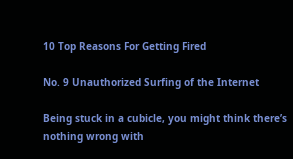10 Top Reasons For Getting Fired

No. 9 Unauthorized Surfing of the Internet

Being stuck in a cubicle, you might think there’s nothing wrong with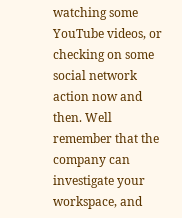watching some YouTube videos, or checking on some social network action now and then. Well remember that the company can investigate your workspace, and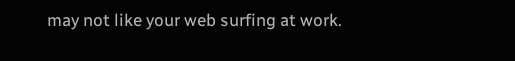may not like your web surfing at work.